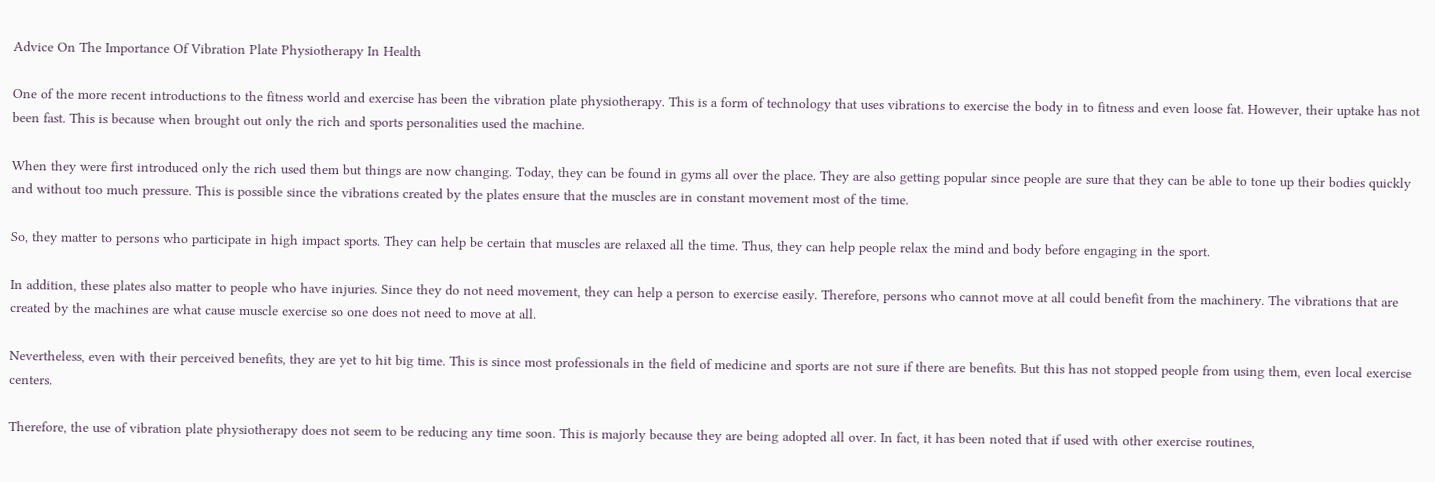Advice On The Importance Of Vibration Plate Physiotherapy In Health

One of the more recent introductions to the fitness world and exercise has been the vibration plate physiotherapy. This is a form of technology that uses vibrations to exercise the body in to fitness and even loose fat. However, their uptake has not been fast. This is because when brought out only the rich and sports personalities used the machine.

When they were first introduced only the rich used them but things are now changing. Today, they can be found in gyms all over the place. They are also getting popular since people are sure that they can be able to tone up their bodies quickly and without too much pressure. This is possible since the vibrations created by the plates ensure that the muscles are in constant movement most of the time.

So, they matter to persons who participate in high impact sports. They can help be certain that muscles are relaxed all the time. Thus, they can help people relax the mind and body before engaging in the sport.

In addition, these plates also matter to people who have injuries. Since they do not need movement, they can help a person to exercise easily. Therefore, persons who cannot move at all could benefit from the machinery. The vibrations that are created by the machines are what cause muscle exercise so one does not need to move at all.

Nevertheless, even with their perceived benefits, they are yet to hit big time. This is since most professionals in the field of medicine and sports are not sure if there are benefits. But this has not stopped people from using them, even local exercise centers.

Therefore, the use of vibration plate physiotherapy does not seem to be reducing any time soon. This is majorly because they are being adopted all over. In fact, it has been noted that if used with other exercise routines,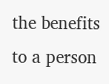the benefits to a person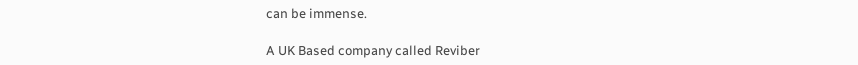can be immense.

A UK Based company called Reviber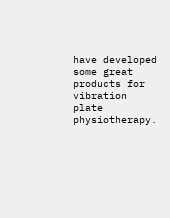have developed some great products for vibration plate physiotherapy.